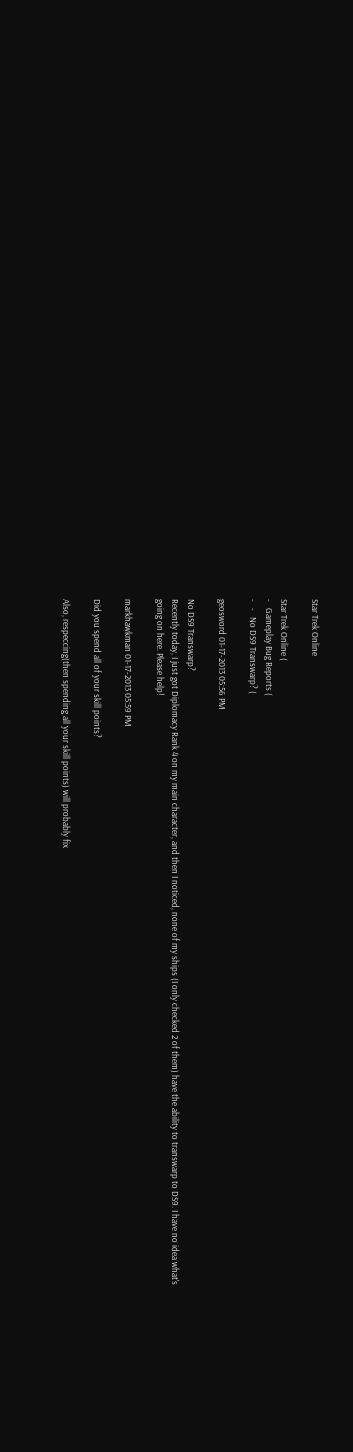Star Trek Online

Star Trek Online (
-   Gameplay Bug Reports (
-   -   No DS9 Transwarp? (

geosword 01-17-2013 05:56 PM

No DS9 Transwarp?
Recently today, I just got Diplomacy Rank 4 on my main character, and then I noticed, none of my ships (I only checked 2 of them) have the ability to transwarp to DS9. I have no idea what's going on here. Please help!

markhawkman 01-17-2013 05:59 PM

Did you spend all of your skill points?

Also, respeccing(then spending all your skill points) will probably fix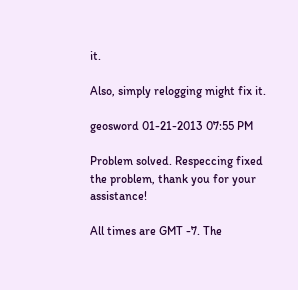it.

Also, simply relogging might fix it.

geosword 01-21-2013 07:55 PM

Problem solved. Respeccing fixed the problem, thank you for your assistance!

All times are GMT -7. The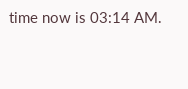time now is 03:14 AM.